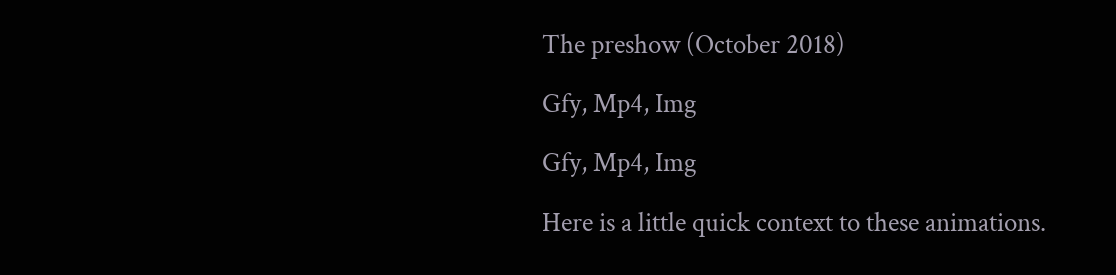The preshow (October 2018)

Gfy, Mp4, Img

Gfy, Mp4, Img

Here is a little quick context to these animations.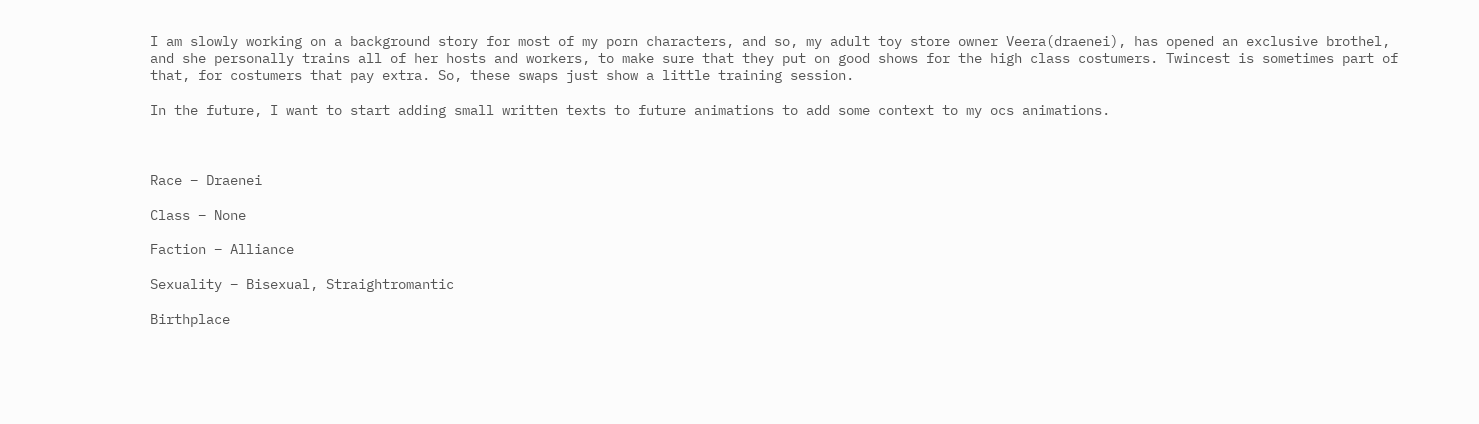I am slowly working on a background story for most of my porn characters, and so, my adult toy store owner Veera(draenei), has opened an exclusive brothel, and she personally trains all of her hosts and workers, to make sure that they put on good shows for the high class costumers. Twincest is sometimes part of that, for costumers that pay extra. So, these swaps just show a little training session.

In the future, I want to start adding small written texts to future animations to add some context to my ocs animations.



Race – Draenei

Class – None

Faction – Alliance

Sexuality – Bisexual, Straightromantic

Birthplace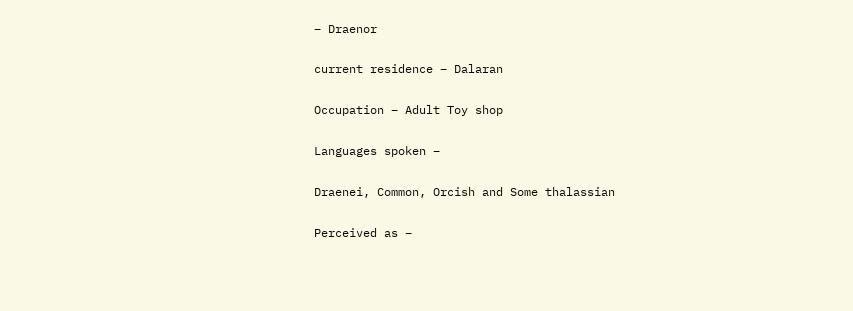– Draenor

current residence – Dalaran

Occupation – Adult Toy shop

Languages spoken –

Draenei, Common, Orcish and Some thalassian

Perceived as –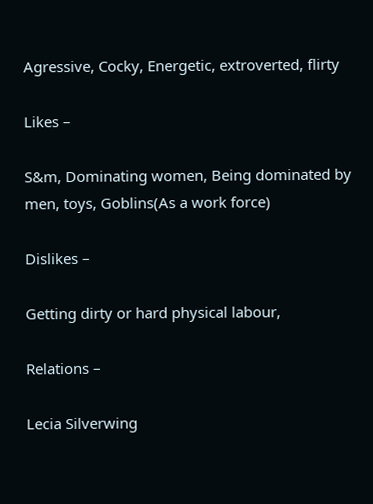Agressive, Cocky, Energetic, extroverted, flirty

Likes –

S&m, Dominating women, Being dominated by men, toys, Goblins(As a work force)

Dislikes –

Getting dirty or hard physical labour,

Relations –

Lecia Silverwing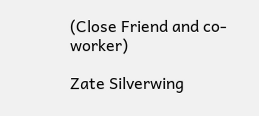(Close Friend and co-worker)

Zate Silverwing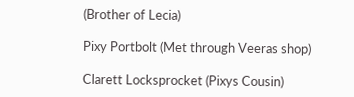(Brother of Lecia)

Pixy Portbolt (Met through Veeras shop)

Clarett Locksprocket (Pixys Cousin)